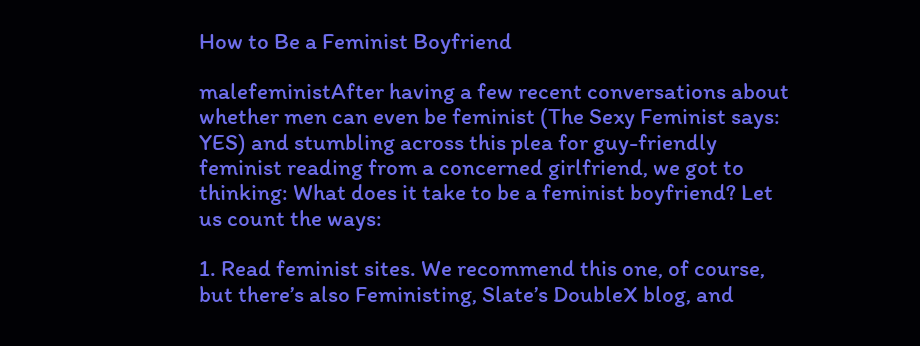How to Be a Feminist Boyfriend

malefeministAfter having a few recent conversations about whether men can even be feminist (The Sexy Feminist says: YES) and stumbling across this plea for guy-friendly feminist reading from a concerned girlfriend, we got to thinking: What does it take to be a feminist boyfriend? Let us count the ways:

1. Read feminist sites. We recommend this one, of course, but there’s also Feministing, Slate’s DoubleX blog, and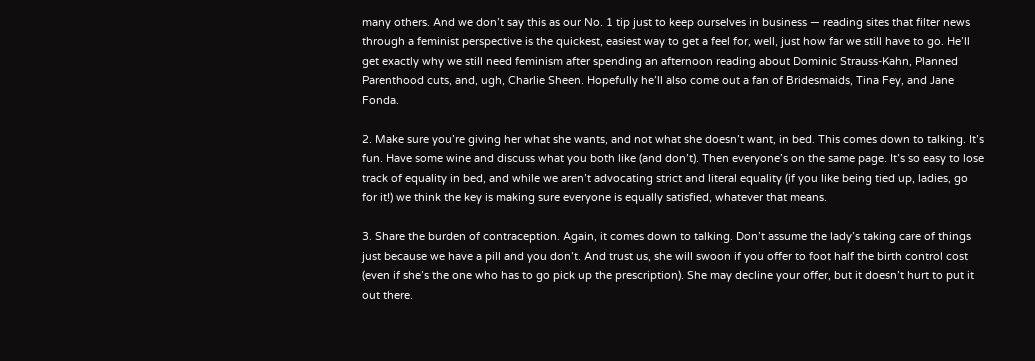many others. And we don’t say this as our No. 1 tip just to keep ourselves in business — reading sites that filter news through a feminist perspective is the quickest, easiest way to get a feel for, well, just how far we still have to go. He’ll get exactly why we still need feminism after spending an afternoon reading about Dominic Strauss-Kahn, Planned Parenthood cuts, and, ugh, Charlie Sheen. Hopefully he’ll also come out a fan of Bridesmaids, Tina Fey, and Jane Fonda.

2. Make sure you’re giving her what she wants, and not what she doesn’t want, in bed. This comes down to talking. It’s fun. Have some wine and discuss what you both like (and don’t). Then everyone’s on the same page. It’s so easy to lose track of equality in bed, and while we aren’t advocating strict and literal equality (if you like being tied up, ladies, go for it!) we think the key is making sure everyone is equally satisfied, whatever that means.

3. Share the burden of contraception. Again, it comes down to talking. Don’t assume the lady’s taking care of things just because we have a pill and you don’t. And trust us, she will swoon if you offer to foot half the birth control cost (even if she’s the one who has to go pick up the prescription). She may decline your offer, but it doesn’t hurt to put it out there.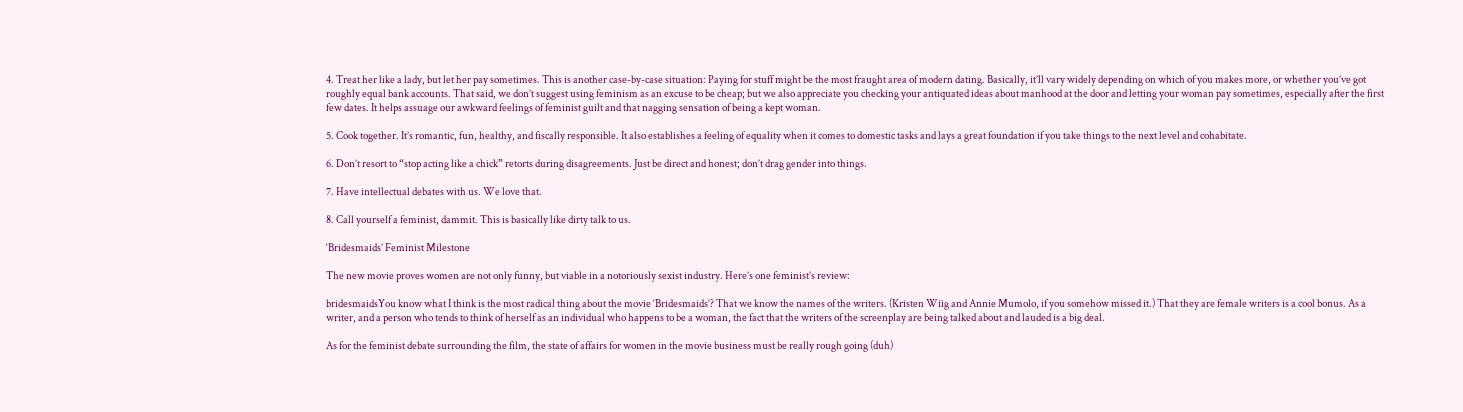4. Treat her like a lady, but let her pay sometimes. This is another case-by-case situation: Paying for stuff might be the most fraught area of modern dating. Basically, it’ll vary widely depending on which of you makes more, or whether you’ve got roughly equal bank accounts. That said, we don’t suggest using feminism as an excuse to be cheap; but we also appreciate you checking your antiquated ideas about manhood at the door and letting your woman pay sometimes, especially after the first few dates. It helps assuage our awkward feelings of feminist guilt and that nagging sensation of being a kept woman.

5. Cook together. It’s romantic, fun, healthy, and fiscally responsible. It also establishes a feeling of equality when it comes to domestic tasks and lays a great foundation if you take things to the next level and cohabitate.

6. Don’t resort to “stop acting like a chick” retorts during disagreements. Just be direct and honest; don’t drag gender into things.

7. Have intellectual debates with us. We love that.

8. Call yourself a feminist, dammit. This is basically like dirty talk to us.

‘Bridesmaids’ Feminist Milestone

The new movie proves women are not only funny, but viable in a notoriously sexist industry. Here’s one feminist’s review:

bridesmaidsYou know what I think is the most radical thing about the movie ‘Bridesmaids’? That we know the names of the writers. (Kristen Wiig and Annie Mumolo, if you somehow missed it.) That they are female writers is a cool bonus. As a writer, and a person who tends to think of herself as an individual who happens to be a woman, the fact that the writers of the screenplay are being talked about and lauded is a big deal.

As for the feminist debate surrounding the film, the state of affairs for women in the movie business must be really rough going (duh)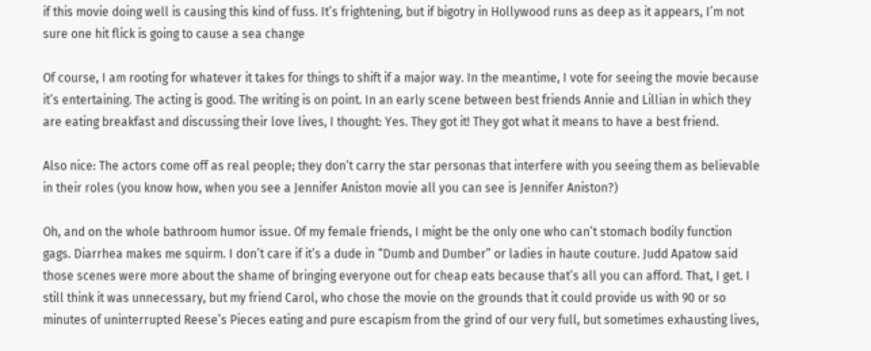if this movie doing well is causing this kind of fuss. It’s frightening, but if bigotry in Hollywood runs as deep as it appears, I’m not sure one hit flick is going to cause a sea change

Of course, I am rooting for whatever it takes for things to shift if a major way. In the meantime, I vote for seeing the movie because it’s entertaining. The acting is good. The writing is on point. In an early scene between best friends Annie and Lillian in which they are eating breakfast and discussing their love lives, I thought: Yes. They got it! They got what it means to have a best friend.

Also nice: The actors come off as real people; they don’t carry the star personas that interfere with you seeing them as believable in their roles (you know how, when you see a Jennifer Aniston movie all you can see is Jennifer Aniston?)

Oh, and on the whole bathroom humor issue. Of my female friends, I might be the only one who can’t stomach bodily function gags. Diarrhea makes me squirm. I don’t care if it’s a dude in “Dumb and Dumber” or ladies in haute couture. Judd Apatow said those scenes were more about the shame of bringing everyone out for cheap eats because that’s all you can afford. That, I get. I still think it was unnecessary, but my friend Carol, who chose the movie on the grounds that it could provide us with 90 or so minutes of uninterrupted Reese’s Pieces eating and pure escapism from the grind of our very full, but sometimes exhausting lives,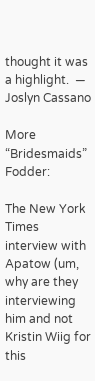thought it was a highlight.  — Joslyn Cassano

More “Bridesmaids” Fodder:

The New York Times interview with Apatow (um, why are they interviewing him and not Kristin Wiig for this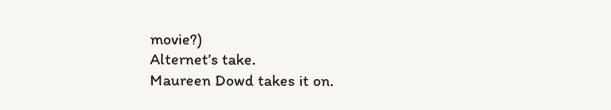movie?)
Alternet’s take.
Maureen Dowd takes it on.